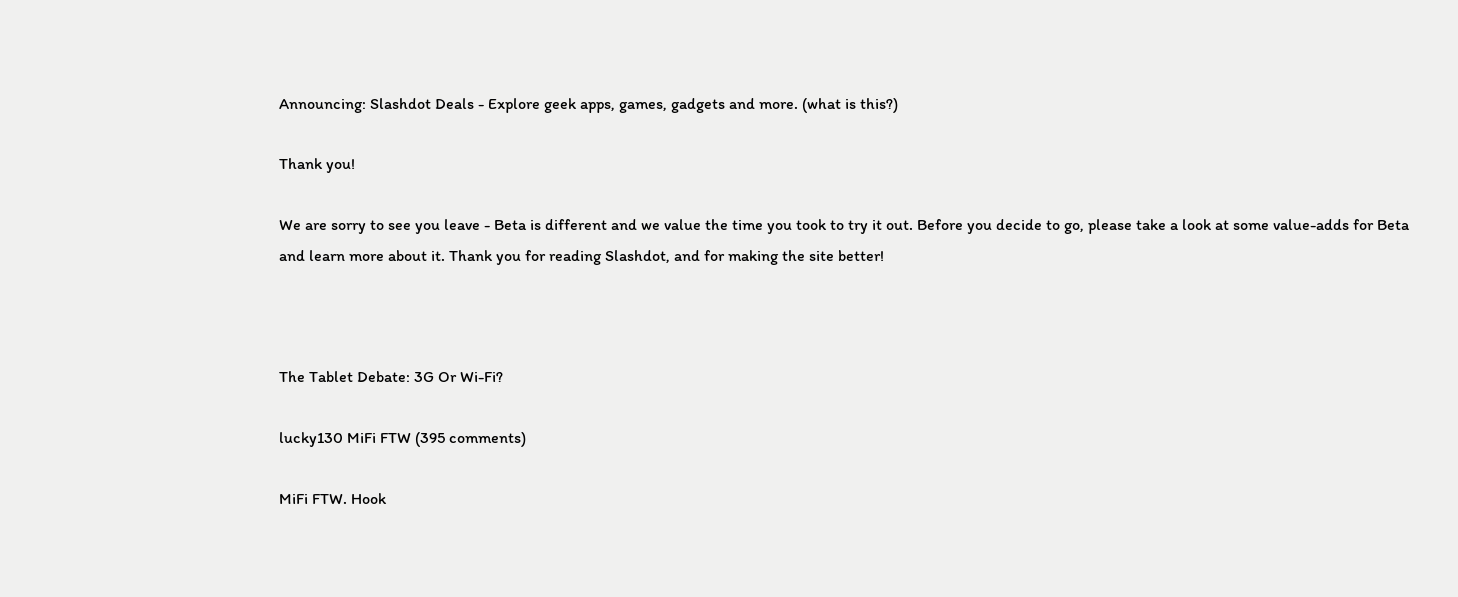Announcing: Slashdot Deals - Explore geek apps, games, gadgets and more. (what is this?)

Thank you!

We are sorry to see you leave - Beta is different and we value the time you took to try it out. Before you decide to go, please take a look at some value-adds for Beta and learn more about it. Thank you for reading Slashdot, and for making the site better!



The Tablet Debate: 3G Or Wi-Fi?

lucky130 MiFi FTW (395 comments)

MiFi FTW. Hook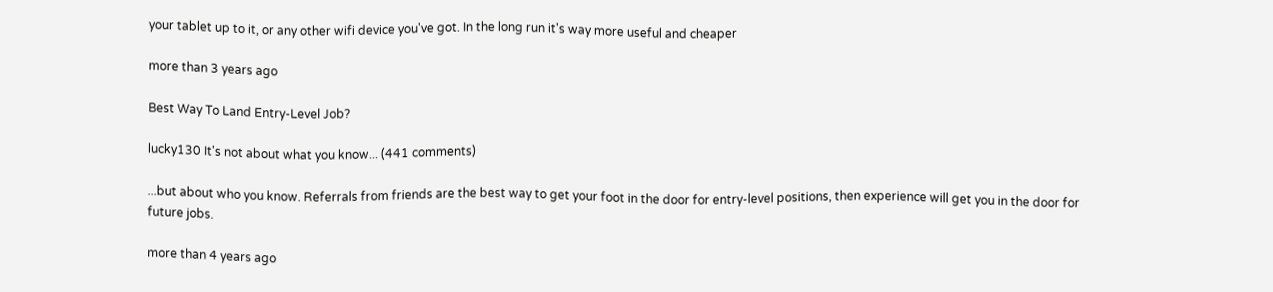your tablet up to it, or any other wifi device you've got. In the long run it's way more useful and cheaper

more than 3 years ago

Best Way To Land Entry-Level Job?

lucky130 It's not about what you know... (441 comments)

...but about who you know. Referrals from friends are the best way to get your foot in the door for entry-level positions, then experience will get you in the door for future jobs.

more than 4 years ago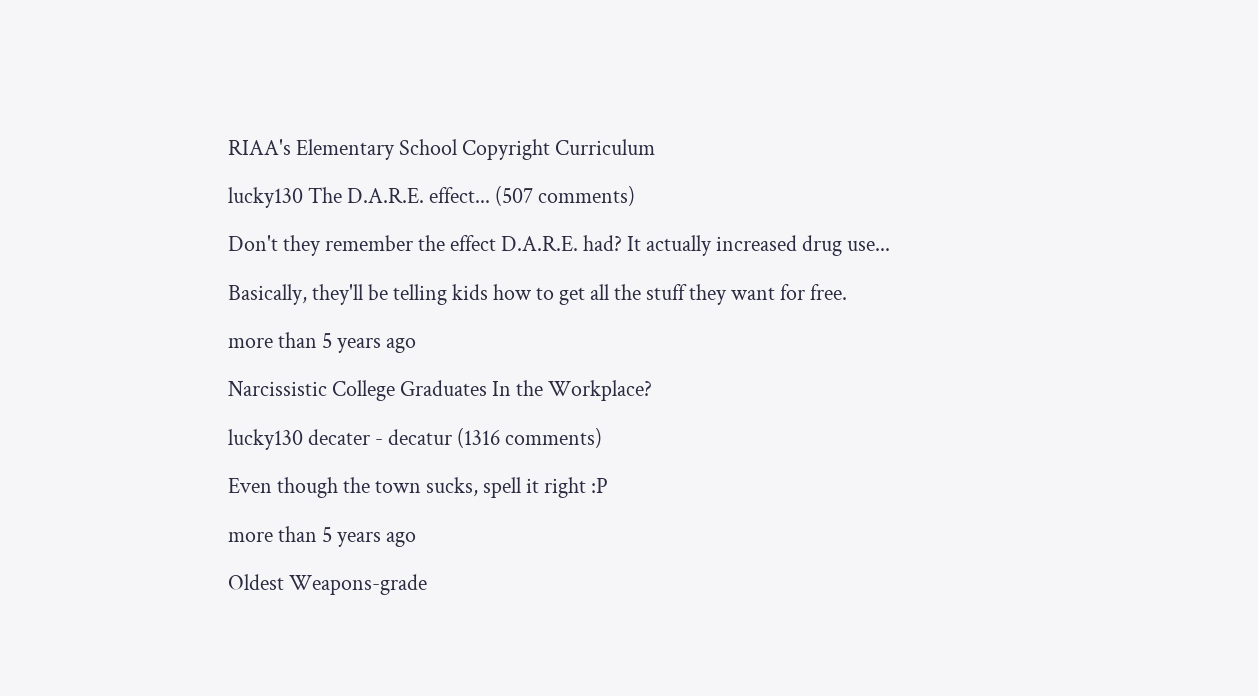RIAA's Elementary School Copyright Curriculum

lucky130 The D.A.R.E. effect... (507 comments)

Don't they remember the effect D.A.R.E. had? It actually increased drug use...

Basically, they'll be telling kids how to get all the stuff they want for free.

more than 5 years ago

Narcissistic College Graduates In the Workplace?

lucky130 decater - decatur (1316 comments)

Even though the town sucks, spell it right :P

more than 5 years ago

Oldest Weapons-grade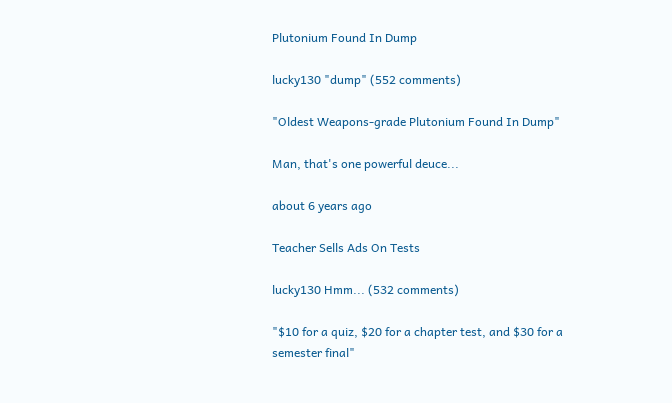Plutonium Found In Dump

lucky130 "dump" (552 comments)

"Oldest Weapons-grade Plutonium Found In Dump"

Man, that's one powerful deuce...

about 6 years ago

Teacher Sells Ads On Tests

lucky130 Hmm... (532 comments)

"$10 for a quiz, $20 for a chapter test, and $30 for a semester final"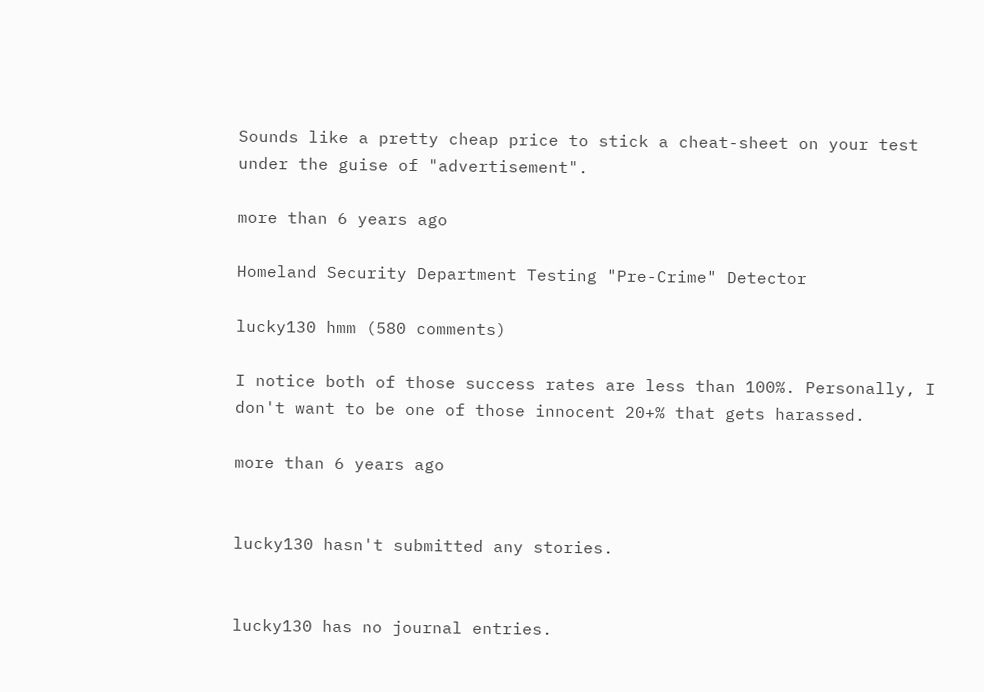Sounds like a pretty cheap price to stick a cheat-sheet on your test under the guise of "advertisement".

more than 6 years ago

Homeland Security Department Testing "Pre-Crime" Detector

lucky130 hmm (580 comments)

I notice both of those success rates are less than 100%. Personally, I don't want to be one of those innocent 20+% that gets harassed.

more than 6 years ago


lucky130 hasn't submitted any stories.


lucky130 has no journal entries.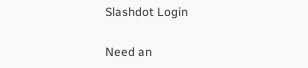Slashdot Login

Need an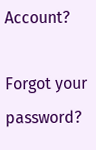Account?

Forgot your password?